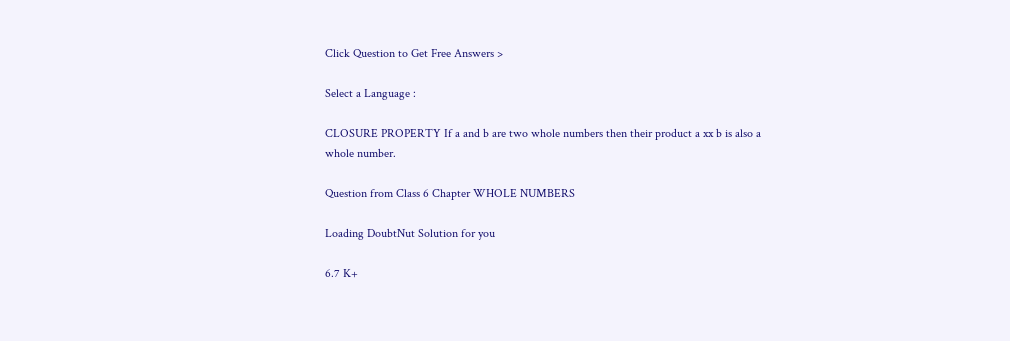Click Question to Get Free Answers >

Select a Language :

CLOSURE PROPERTY If a and b are two whole numbers then their product a xx b is also a whole number.

Question from Class 6 Chapter WHOLE NUMBERS

Loading DoubtNut Solution for you

6.7 K+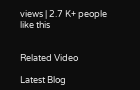views | 2.7 K+ people like this


Related Video

Latest Blog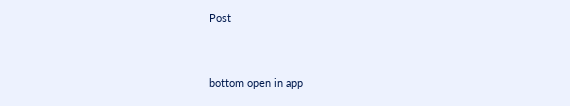Post


bottom open in app